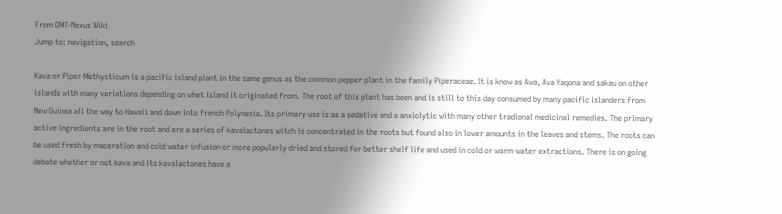From DMT-Nexus Wiki
Jump to: navigation, search

Kava or Piper Methysticum is a pacific island plant in the same genus as the common pepper plant in the family Piperaceae. It is know as Awa, Ava Yaqona and sakau on other islands with many variations depending on whet island it originated from. The root of this plant has been and is still to this day consumed by many pacific islanders from New Guinea all the way to Hawaii and down into french Polynesia. Its primary use is as a sedative and a anxiolytic with many other tradional medicinal remedies. The primary active ingredients are in the root and are a series of kavalactones witch is concentrated in the roots but found also in lower amounts in the leaves and stems. The roots can be used fresh by maceration and cold water infusion or more popularly dried and stored for better shelf life and used in cold or warm water extractions. There is on going debate whether or not kava and its kavalactones have a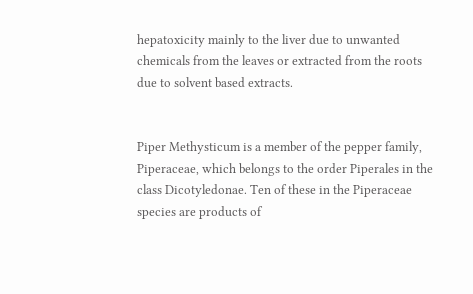hepatoxicity mainly to the liver due to unwanted chemicals from the leaves or extracted from the roots due to solvent based extracts.


Piper Methysticum is a member of the pepper family, Piperaceae, which belongs to the order Piperales in the class Dicotyledonae. Ten of these in the Piperaceae species are products of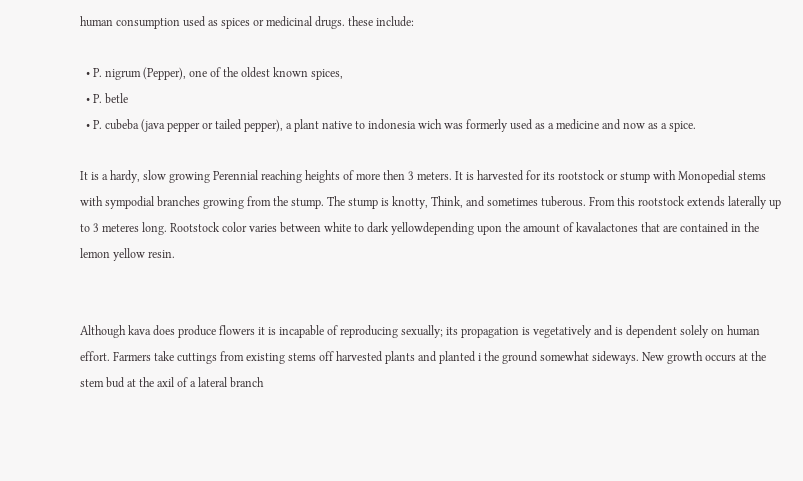human consumption used as spices or medicinal drugs. these include:

  • P. nigrum (Pepper), one of the oldest known spices,
  • P. betle
  • P. cubeba (java pepper or tailed pepper), a plant native to indonesia wich was formerly used as a medicine and now as a spice.

It is a hardy, slow growing Perennial reaching heights of more then 3 meters. It is harvested for its rootstock or stump with Monopedial stems with sympodial branches growing from the stump. The stump is knotty, Think, and sometimes tuberous. From this rootstock extends laterally up to 3 meteres long. Rootstock color varies between white to dark yellowdepending upon the amount of kavalactones that are contained in the lemon yellow resin.


Although kava does produce flowers it is incapable of reproducing sexually; its propagation is vegetatively and is dependent solely on human effort. Farmers take cuttings from existing stems off harvested plants and planted i the ground somewhat sideways. New growth occurs at the stem bud at the axil of a lateral branch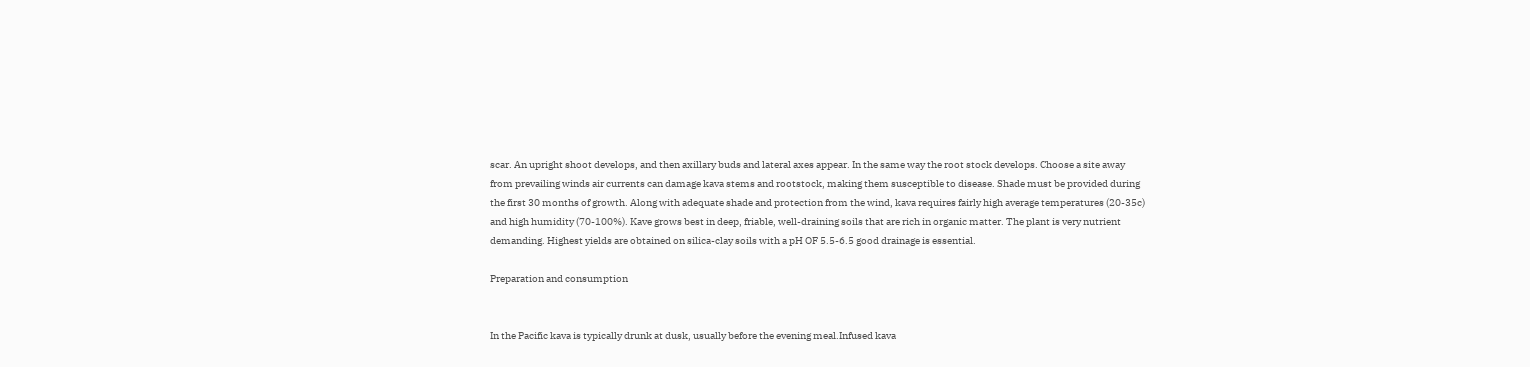scar. An upright shoot develops, and then axillary buds and lateral axes appear. In the same way the root stock develops. Choose a site away from prevailing winds air currents can damage kava stems and rootstock, making them susceptible to disease. Shade must be provided during the first 30 months of growth. Along with adequate shade and protection from the wind, kava requires fairly high average temperatures (20-35c) and high humidity (70-100%). Kave grows best in deep, friable, well-draining soils that are rich in organic matter. The plant is very nutrient demanding. Highest yields are obtained on silica-clay soils with a pH OF 5.5-6.5 good drainage is essential.

Preparation and consumption


In the Pacific kava is typically drunk at dusk, usually before the evening meal.Infused kava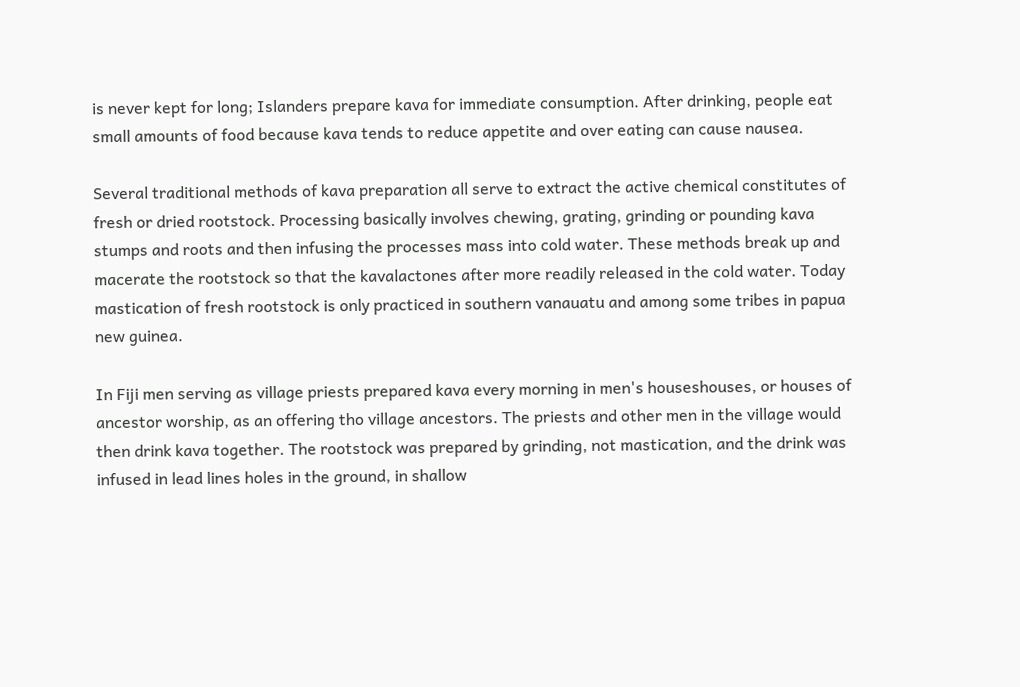is never kept for long; Islanders prepare kava for immediate consumption. After drinking, people eat small amounts of food because kava tends to reduce appetite and over eating can cause nausea.

Several traditional methods of kava preparation all serve to extract the active chemical constitutes of fresh or dried rootstock. Processing basically involves chewing, grating, grinding or pounding kava stumps and roots and then infusing the processes mass into cold water. These methods break up and macerate the rootstock so that the kavalactones after more readily released in the cold water. Today mastication of fresh rootstock is only practiced in southern vanauatu and among some tribes in papua new guinea.

In Fiji men serving as village priests prepared kava every morning in men's houseshouses, or houses of ancestor worship, as an offering tho village ancestors. The priests and other men in the village would then drink kava together. The rootstock was prepared by grinding, not mastication, and the drink was infused in lead lines holes in the ground, in shallow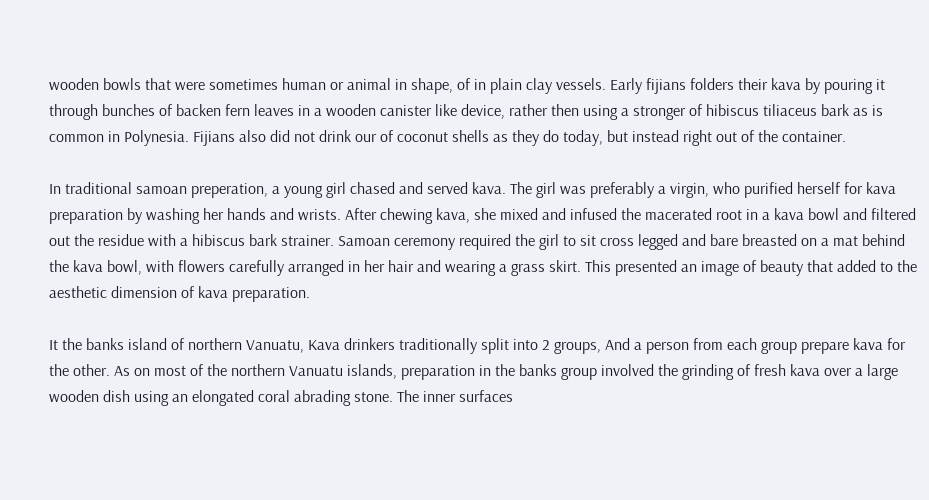wooden bowls that were sometimes human or animal in shape, of in plain clay vessels. Early fijians folders their kava by pouring it through bunches of backen fern leaves in a wooden canister like device, rather then using a stronger of hibiscus tiliaceus bark as is common in Polynesia. Fijians also did not drink our of coconut shells as they do today, but instead right out of the container.

In traditional samoan preperation, a young girl chased and served kava. The girl was preferably a virgin, who purified herself for kava preparation by washing her hands and wrists. After chewing kava, she mixed and infused the macerated root in a kava bowl and filtered out the residue with a hibiscus bark strainer. Samoan ceremony required the girl to sit cross legged and bare breasted on a mat behind the kava bowl, with flowers carefully arranged in her hair and wearing a grass skirt. This presented an image of beauty that added to the aesthetic dimension of kava preparation.

It the banks island of northern Vanuatu, Kava drinkers traditionally split into 2 groups, And a person from each group prepare kava for the other. As on most of the northern Vanuatu islands, preparation in the banks group involved the grinding of fresh kava over a large wooden dish using an elongated coral abrading stone. The inner surfaces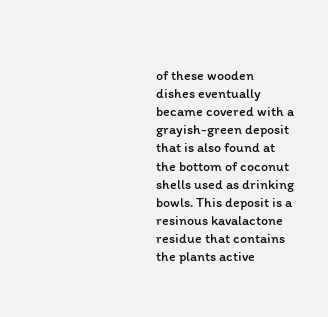of these wooden dishes eventually became covered with a grayish-green deposit that is also found at the bottom of coconut shells used as drinking bowls. This deposit is a resinous kavalactone residue that contains the plants active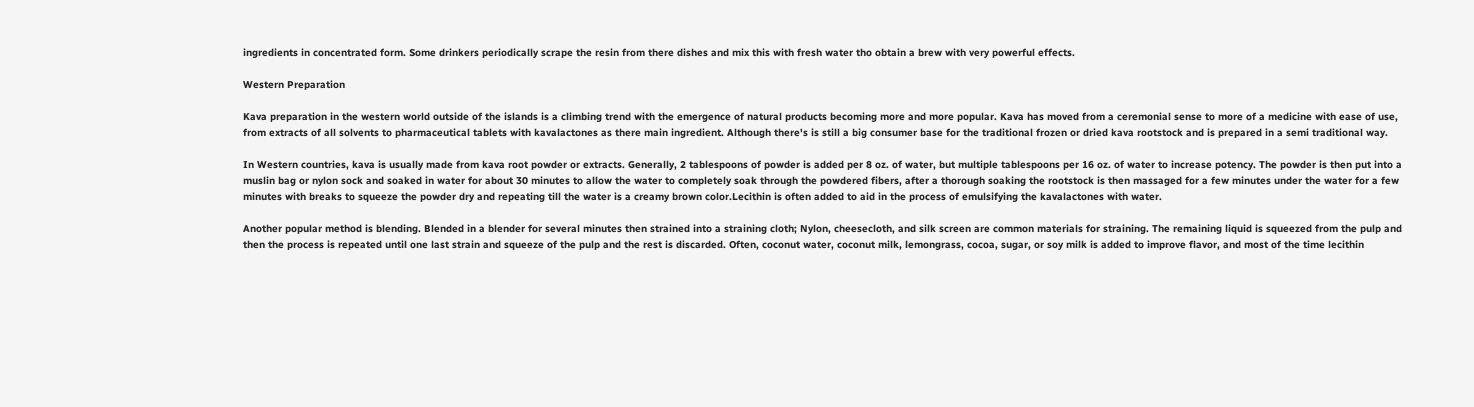ingredients in concentrated form. Some drinkers periodically scrape the resin from there dishes and mix this with fresh water tho obtain a brew with very powerful effects.

Western Preparation

Kava preparation in the western world outside of the islands is a climbing trend with the emergence of natural products becoming more and more popular. Kava has moved from a ceremonial sense to more of a medicine with ease of use, from extracts of all solvents to pharmaceutical tablets with kavalactones as there main ingredient. Although there's is still a big consumer base for the traditional frozen or dried kava rootstock and is prepared in a semi traditional way.

In Western countries, kava is usually made from kava root powder or extracts. Generally, 2 tablespoons of powder is added per 8 oz. of water, but multiple tablespoons per 16 oz. of water to increase potency. The powder is then put into a muslin bag or nylon sock and soaked in water for about 30 minutes to allow the water to completely soak through the powdered fibers, after a thorough soaking the rootstock is then massaged for a few minutes under the water for a few minutes with breaks to squeeze the powder dry and repeating till the water is a creamy brown color.Lecithin is often added to aid in the process of emulsifying the kavalactones with water.

Another popular method is blending. Blended in a blender for several minutes then strained into a straining cloth; Nylon, cheesecloth, and silk screen are common materials for straining. The remaining liquid is squeezed from the pulp and then the process is repeated until one last strain and squeeze of the pulp and the rest is discarded. Often, coconut water, coconut milk, lemongrass, cocoa, sugar, or soy milk is added to improve flavor, and most of the time lecithin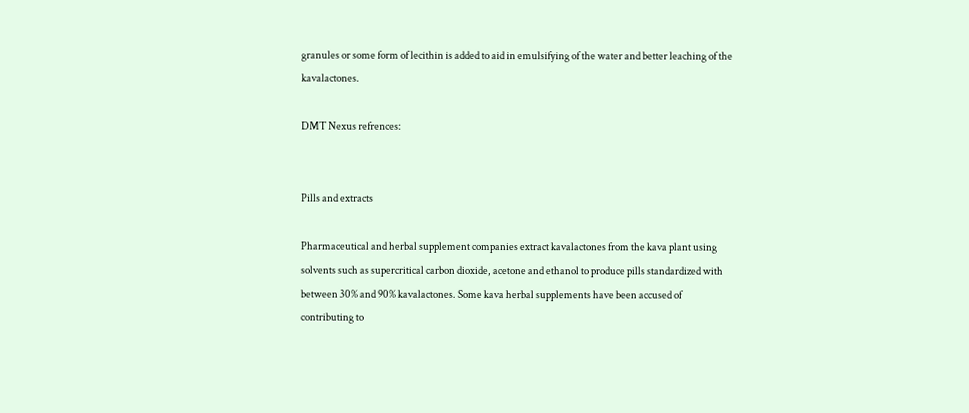granules or some form of lecithin is added to aid in emulsifying of the water and better leaching of the kavalactones.

DMT Nexus refrences:


Pills and extracts

Pharmaceutical and herbal supplement companies extract kavalactones from the kava plant using solvents such as supercritical carbon dioxide, acetone and ethanol to produce pills standardized with between 30% and 90% kavalactones. Some kava herbal supplements have been accused of contributing to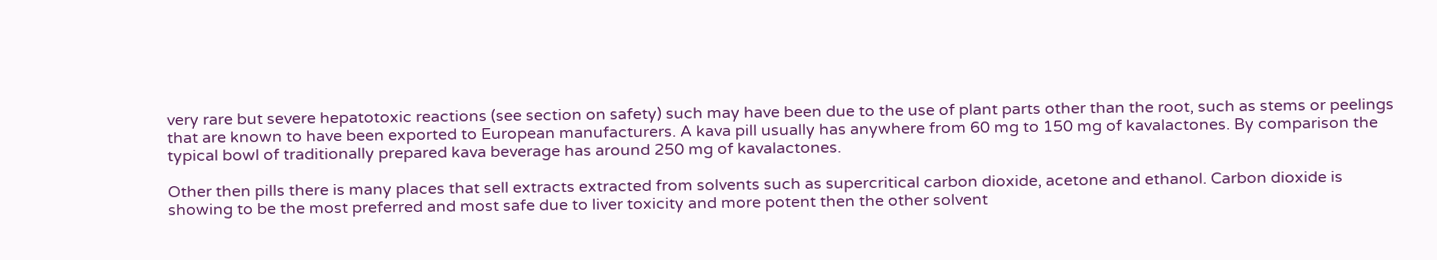very rare but severe hepatotoxic reactions (see section on safety) such may have been due to the use of plant parts other than the root, such as stems or peelings that are known to have been exported to European manufacturers. A kava pill usually has anywhere from 60 mg to 150 mg of kavalactones. By comparison the typical bowl of traditionally prepared kava beverage has around 250 mg of kavalactones.

Other then pills there is many places that sell extracts extracted from solvents such as supercritical carbon dioxide, acetone and ethanol. Carbon dioxide is showing to be the most preferred and most safe due to liver toxicity and more potent then the other solvent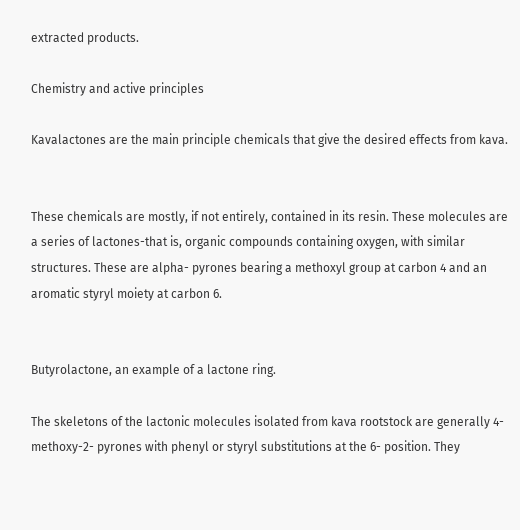extracted products.

Chemistry and active principles

Kavalactones are the main principle chemicals that give the desired effects from kava.


These chemicals are mostly, if not entirely, contained in its resin. These molecules are a series of lactones-that is, organic compounds containing oxygen, with similar structures. These are alpha- pyrones bearing a methoxyl group at carbon 4 and an aromatic styryl moiety at carbon 6.


Butyrolactone, an example of a lactone ring.

The skeletons of the lactonic molecules isolated from kava rootstock are generally 4- methoxy-2- pyrones with phenyl or styryl substitutions at the 6- position. They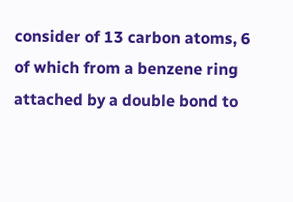consider of 13 carbon atoms, 6 of which from a benzene ring attached by a double bond to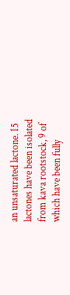an unsaturated lactone. 15 lactones have been isolated from kava rootstock, 9 of which have been fully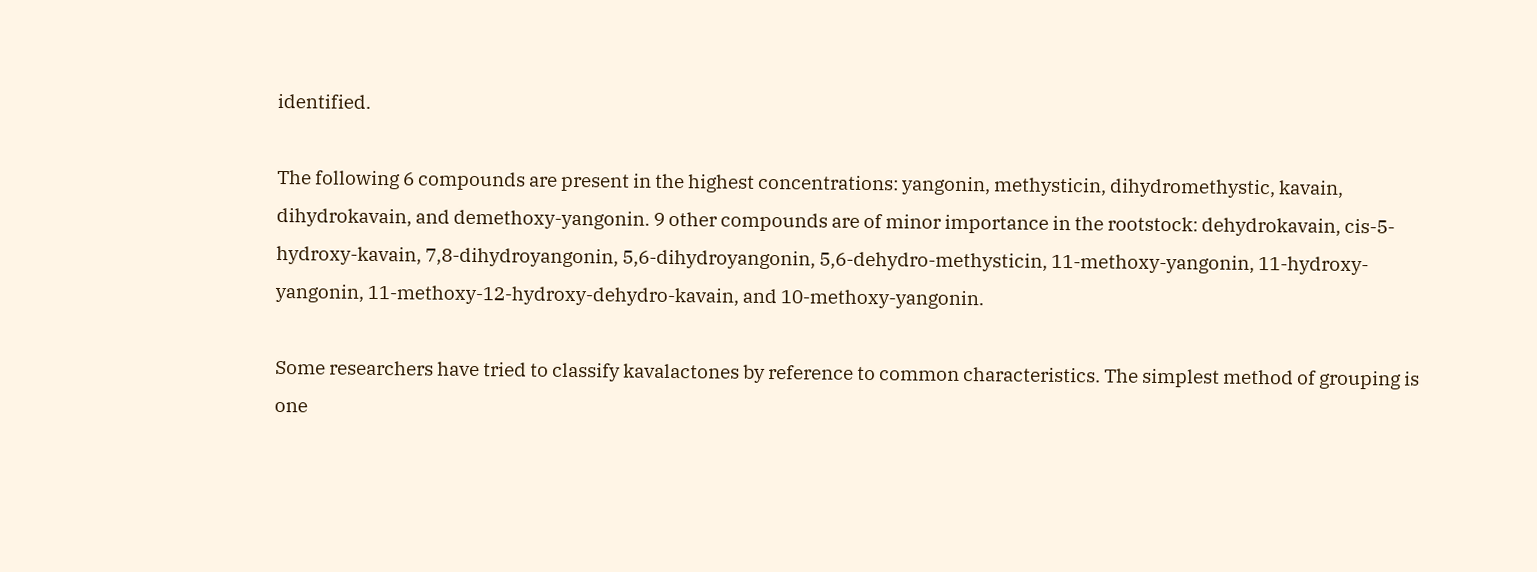identified.

The following 6 compounds are present in the highest concentrations: yangonin, methysticin, dihydromethystic, kavain, dihydrokavain, and demethoxy-yangonin. 9 other compounds are of minor importance in the rootstock: dehydrokavain, cis-5-hydroxy-kavain, 7,8-dihydroyangonin, 5,6-dihydroyangonin, 5,6-dehydro-methysticin, 11-methoxy-yangonin, 11-hydroxy-yangonin, 11-methoxy-12-hydroxy-dehydro-kavain, and 10-methoxy-yangonin.

Some researchers have tried to classify kavalactones by reference to common characteristics. The simplest method of grouping is one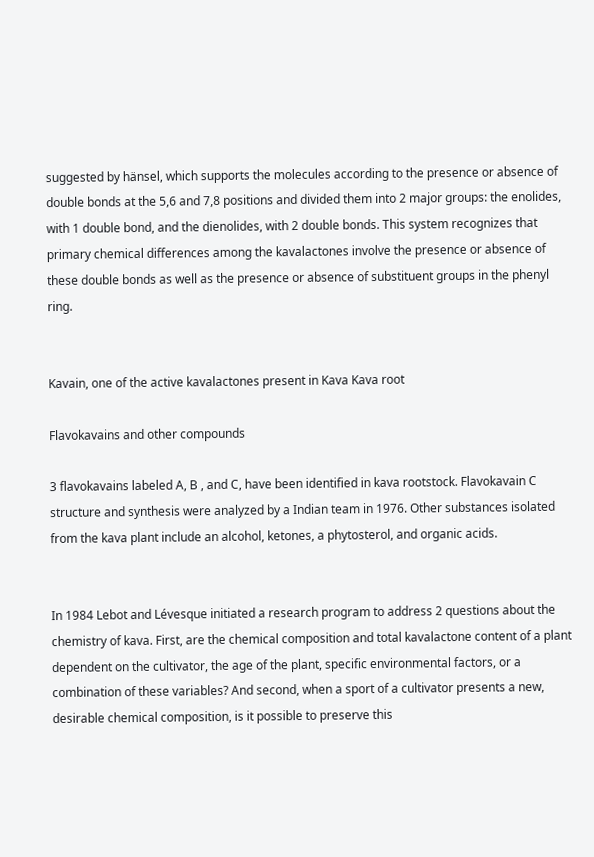suggested by hänsel, which supports the molecules according to the presence or absence of double bonds at the 5,6 and 7,8 positions and divided them into 2 major groups: the enolides, with 1 double bond, and the dienolides, with 2 double bonds. This system recognizes that primary chemical differences among the kavalactones involve the presence or absence of these double bonds as well as the presence or absence of substituent groups in the phenyl ring.


Kavain, one of the active kavalactones present in Kava Kava root

Flavokavains and other compounds

3 flavokavains labeled A, B , and C, have been identified in kava rootstock. Flavokavain C structure and synthesis were analyzed by a Indian team in 1976. Other substances isolated from the kava plant include an alcohol, ketones, a phytosterol, and organic acids.


In 1984 Lebot and Lévesque initiated a research program to address 2 questions about the chemistry of kava. First, are the chemical composition and total kavalactone content of a plant dependent on the cultivator, the age of the plant, specific environmental factors, or a combination of these variables? And second, when a sport of a cultivator presents a new, desirable chemical composition, is it possible to preserve this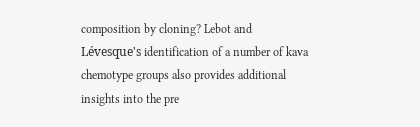composition by cloning? Lebot and Lévesque's identification of a number of kava chemotype groups also provides additional insights into the pre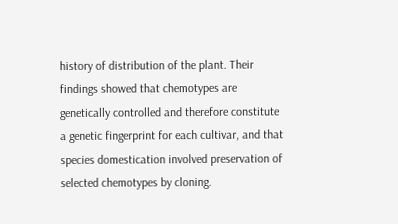history of distribution of the plant. Their findings showed that chemotypes are genetically controlled and therefore constitute a genetic fingerprint for each cultivar, and that species domestication involved preservation of selected chemotypes by cloning.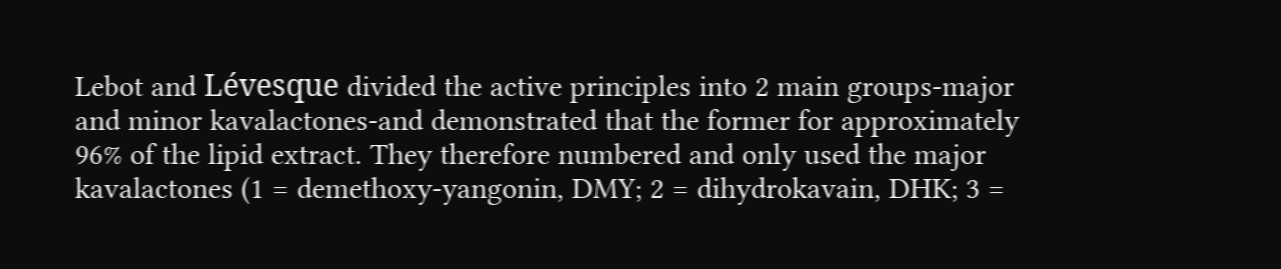Lebot and Lévesque divided the active principles into 2 main groups-major and minor kavalactones-and demonstrated that the former for approximately 96% of the lipid extract. They therefore numbered and only used the major kavalactones (1 = demethoxy-yangonin, DMY; 2 = dihydrokavain, DHK; 3 =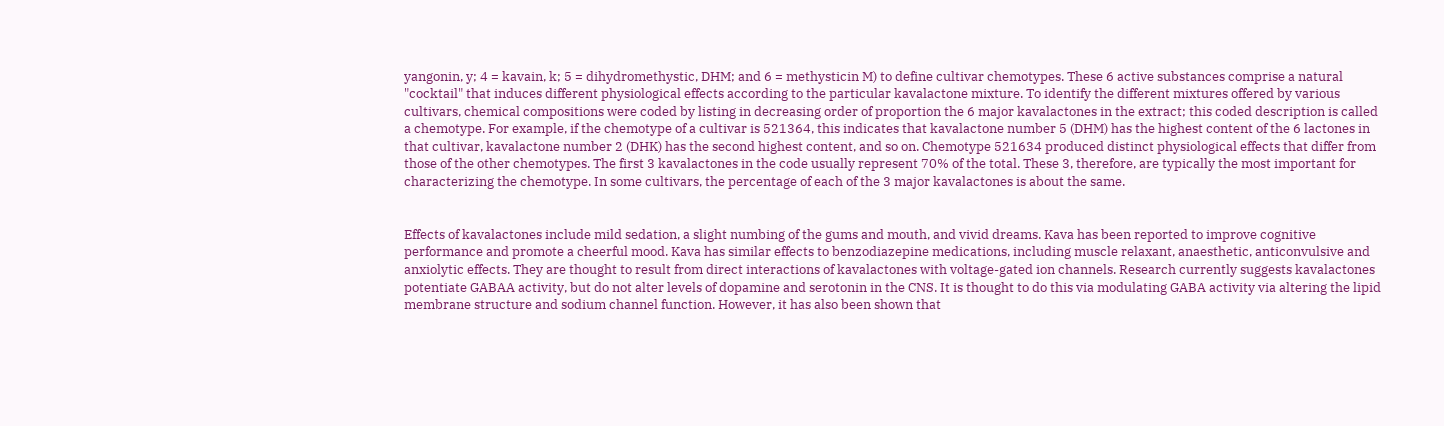yangonin, y; 4 = kavain, k; 5 = dihydromethystic, DHM; and 6 = methysticin M) to define cultivar chemotypes. These 6 active substances comprise a natural "cocktail" that induces different physiological effects according to the particular kavalactone mixture. To identify the different mixtures offered by various cultivars, chemical compositions were coded by listing in decreasing order of proportion the 6 major kavalactones in the extract; this coded description is called a chemotype. For example, if the chemotype of a cultivar is 521364, this indicates that kavalactone number 5 (DHM) has the highest content of the 6 lactones in that cultivar, kavalactone number 2 (DHK) has the second highest content, and so on. Chemotype 521634 produced distinct physiological effects that differ from those of the other chemotypes. The first 3 kavalactones in the code usually represent 70% of the total. These 3, therefore, are typically the most important for characterizing the chemotype. In some cultivars, the percentage of each of the 3 major kavalactones is about the same.


Effects of kavalactones include mild sedation, a slight numbing of the gums and mouth, and vivid dreams. Kava has been reported to improve cognitive performance and promote a cheerful mood. Kava has similar effects to benzodiazepine medications, including muscle relaxant, anaesthetic, anticonvulsive and anxiolytic effects. They are thought to result from direct interactions of kavalactones with voltage-gated ion channels. Research currently suggests kavalactones potentiate GABAA activity, but do not alter levels of dopamine and serotonin in the CNS. It is thought to do this via modulating GABA activity via altering the lipid membrane structure and sodium channel function. However, it has also been shown that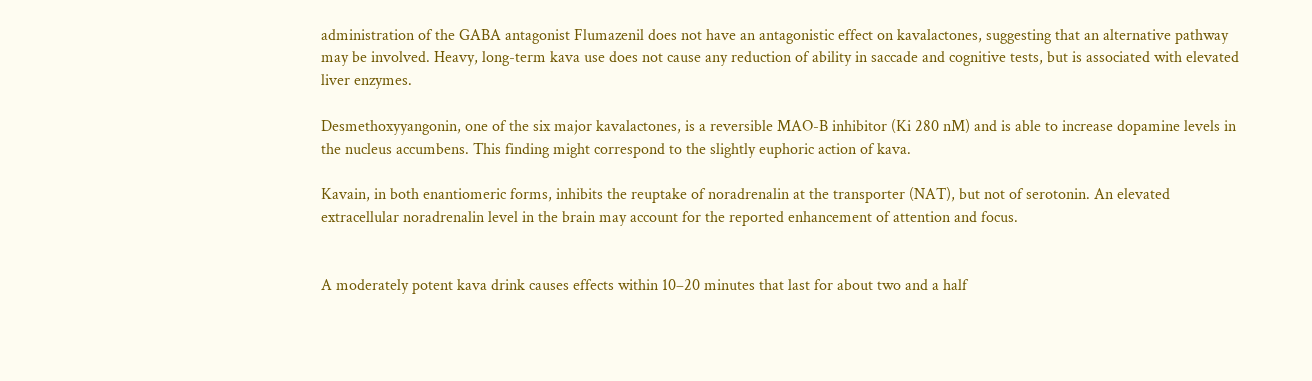administration of the GABA antagonist Flumazenil does not have an antagonistic effect on kavalactones, suggesting that an alternative pathway may be involved. Heavy, long-term kava use does not cause any reduction of ability in saccade and cognitive tests, but is associated with elevated liver enzymes.

Desmethoxyyangonin, one of the six major kavalactones, is a reversible MAO-B inhibitor (Ki 280 nM) and is able to increase dopamine levels in the nucleus accumbens. This finding might correspond to the slightly euphoric action of kava.

Kavain, in both enantiomeric forms, inhibits the reuptake of noradrenalin at the transporter (NAT), but not of serotonin. An elevated extracellular noradrenalin level in the brain may account for the reported enhancement of attention and focus.


A moderately potent kava drink causes effects within 10–20 minutes that last for about two and a half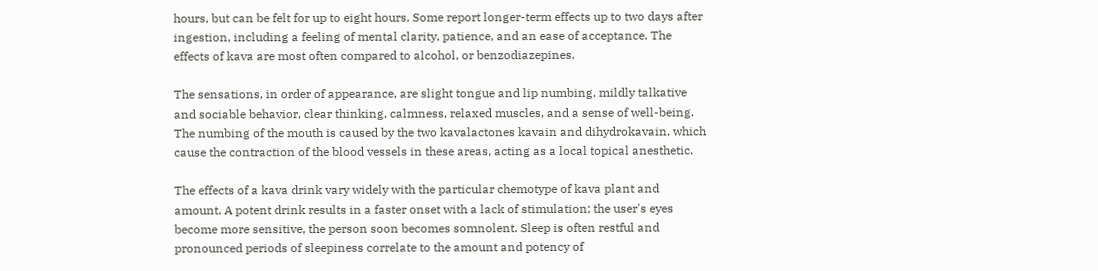hours, but can be felt for up to eight hours. Some report longer-term effects up to two days after ingestion, including a feeling of mental clarity, patience, and an ease of acceptance. The effects of kava are most often compared to alcohol, or benzodiazepines.

The sensations, in order of appearance, are slight tongue and lip numbing, mildly talkative and sociable behavior, clear thinking, calmness, relaxed muscles, and a sense of well-being. The numbing of the mouth is caused by the two kavalactones kavain and dihydrokavain, which cause the contraction of the blood vessels in these areas, acting as a local topical anesthetic.

The effects of a kava drink vary widely with the particular chemotype of kava plant and amount. A potent drink results in a faster onset with a lack of stimulation; the user's eyes become more sensitive, the person soon becomes somnolent. Sleep is often restful and pronounced periods of sleepiness correlate to the amount and potency of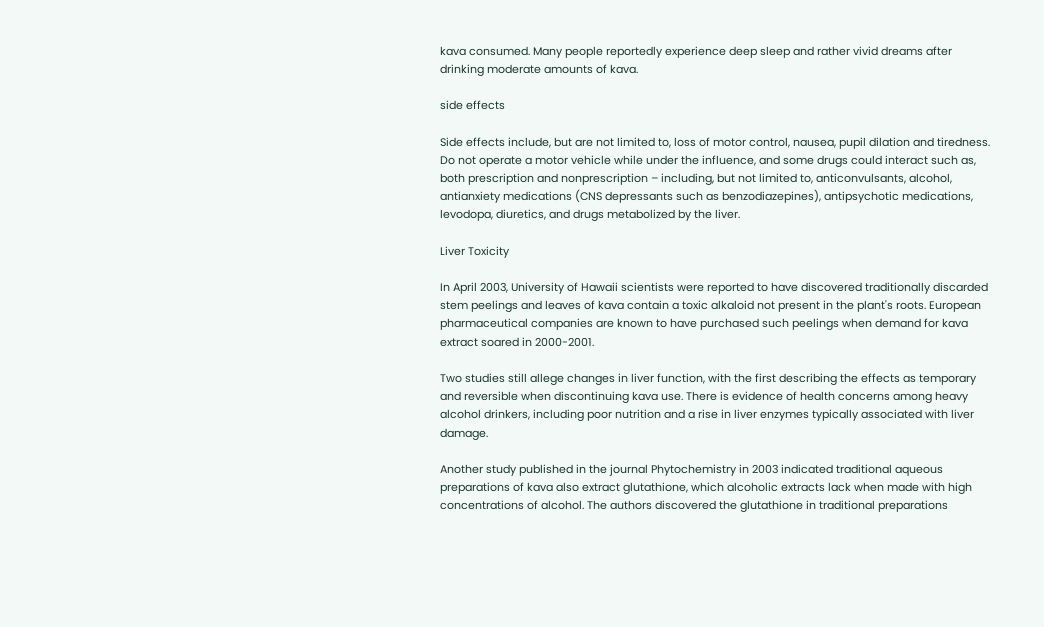kava consumed. Many people reportedly experience deep sleep and rather vivid dreams after drinking moderate amounts of kava.

side effects

Side effects include, but are not limited to, loss of motor control, nausea, pupil dilation and tiredness. Do not operate a motor vehicle while under the influence, and some drugs could interact such as, both prescription and nonprescription – including, but not limited to, anticonvulsants, alcohol, antianxiety medications (CNS depressants such as benzodiazepines), antipsychotic medications, levodopa, diuretics, and drugs metabolized by the liver.

Liver Toxicity

In April 2003, University of Hawaii scientists were reported to have discovered traditionally discarded stem peelings and leaves of kava contain a toxic alkaloid not present in the plant's roots. European pharmaceutical companies are known to have purchased such peelings when demand for kava extract soared in 2000-2001.

Two studies still allege changes in liver function, with the first describing the effects as temporary and reversible when discontinuing kava use. There is evidence of health concerns among heavy alcohol drinkers, including poor nutrition and a rise in liver enzymes typically associated with liver damage.

Another study published in the journal Phytochemistry in 2003 indicated traditional aqueous preparations of kava also extract glutathione, which alcoholic extracts lack when made with high concentrations of alcohol. The authors discovered the glutathione in traditional preparations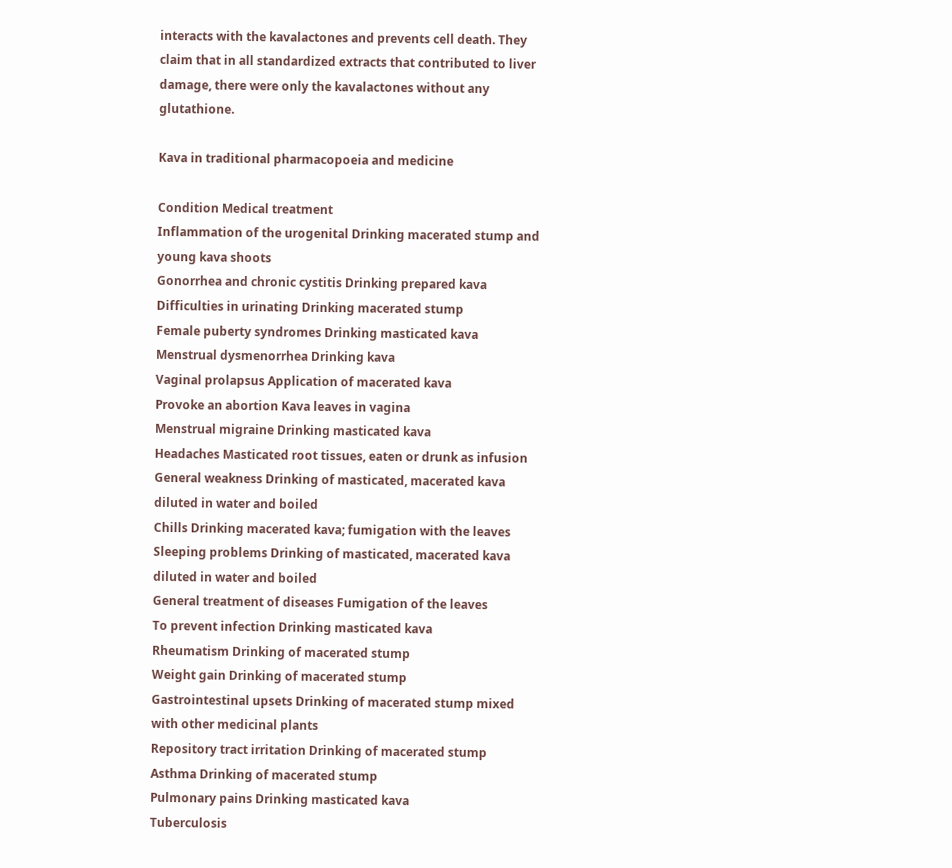interacts with the kavalactones and prevents cell death. They claim that in all standardized extracts that contributed to liver damage, there were only the kavalactones without any glutathione.

Kava in traditional pharmacopoeia and medicine

Condition Medical treatment
Inflammation of the urogenital Drinking macerated stump and young kava shoots
Gonorrhea and chronic cystitis Drinking prepared kava
Difficulties in urinating Drinking macerated stump
Female puberty syndromes Drinking masticated kava
Menstrual dysmenorrhea Drinking kava
Vaginal prolapsus Application of macerated kava
Provoke an abortion Kava leaves in vagina
Menstrual migraine Drinking masticated kava
Headaches Masticated root tissues, eaten or drunk as infusion
General weakness Drinking of masticated, macerated kava diluted in water and boiled
Chills Drinking macerated kava; fumigation with the leaves
Sleeping problems Drinking of masticated, macerated kava diluted in water and boiled
General treatment of diseases Fumigation of the leaves
To prevent infection Drinking masticated kava
Rheumatism Drinking of macerated stump
Weight gain Drinking of macerated stump
Gastrointestinal upsets Drinking of macerated stump mixed with other medicinal plants
Repository tract irritation Drinking of macerated stump
Asthma Drinking of macerated stump
Pulmonary pains Drinking masticated kava
Tuberculosis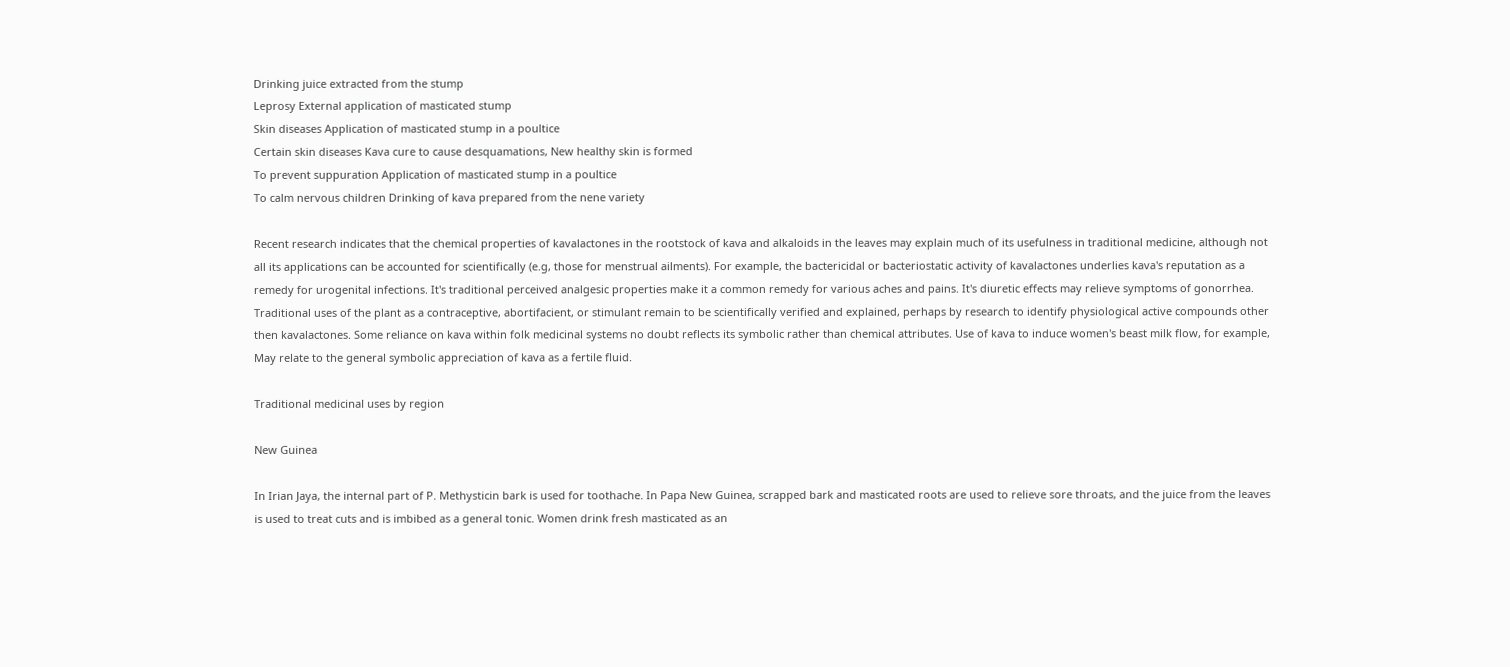Drinking juice extracted from the stump
Leprosy External application of masticated stump
Skin diseases Application of masticated stump in a poultice
Certain skin diseases Kava cure to cause desquamations, New healthy skin is formed
To prevent suppuration Application of masticated stump in a poultice
To calm nervous children Drinking of kava prepared from the nene variety

Recent research indicates that the chemical properties of kavalactones in the rootstock of kava and alkaloids in the leaves may explain much of its usefulness in traditional medicine, although not all its applications can be accounted for scientifically (e.g, those for menstrual ailments). For example, the bactericidal or bacteriostatic activity of kavalactones underlies kava's reputation as a remedy for urogenital infections. It's traditional perceived analgesic properties make it a common remedy for various aches and pains. It's diuretic effects may relieve symptoms of gonorrhea. Traditional uses of the plant as a contraceptive, abortifacient, or stimulant remain to be scientifically verified and explained, perhaps by research to identify physiological active compounds other then kavalactones. Some reliance on kava within folk medicinal systems no doubt reflects its symbolic rather than chemical attributes. Use of kava to induce women's beast milk flow, for example, May relate to the general symbolic appreciation of kava as a fertile fluid.

Traditional medicinal uses by region

New Guinea

In Irian Jaya, the internal part of P. Methysticin bark is used for toothache. In Papa New Guinea, scrapped bark and masticated roots are used to relieve sore throats, and the juice from the leaves is used to treat cuts and is imbibed as a general tonic. Women drink fresh masticated as an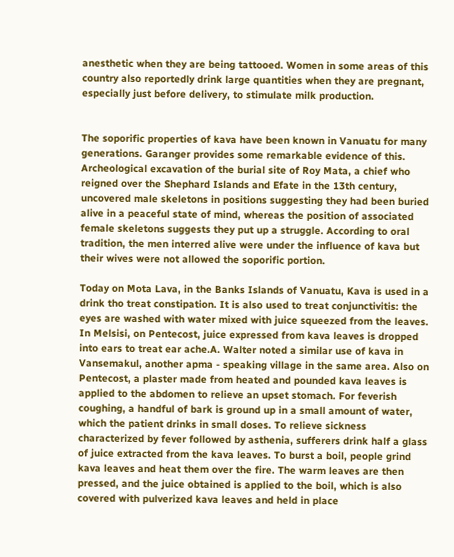anesthetic when they are being tattooed. Women in some areas of this country also reportedly drink large quantities when they are pregnant, especially just before delivery, to stimulate milk production.


The soporific properties of kava have been known in Vanuatu for many generations. Garanger provides some remarkable evidence of this. Archeological excavation of the burial site of Roy Mata, a chief who reigned over the Shephard Islands and Efate in the 13th century, uncovered male skeletons in positions suggesting they had been buried alive in a peaceful state of mind, whereas the position of associated female skeletons suggests they put up a struggle. According to oral tradition, the men interred alive were under the influence of kava but their wives were not allowed the soporific portion.

Today on Mota Lava, in the Banks Islands of Vanuatu, Kava is used in a drink tho treat constipation. It is also used to treat conjunctivitis: the eyes are washed with water mixed with juice squeezed from the leaves. In Melsisi, on Pentecost, juice expressed from kava leaves is dropped into ears to treat ear ache.A. Walter noted a similar use of kava in Vansemakul, another apma - speaking village in the same area. Also on Pentecost, a plaster made from heated and pounded kava leaves is applied to the abdomen to relieve an upset stomach. For feverish coughing, a handful of bark is ground up in a small amount of water, which the patient drinks in small doses. To relieve sickness characterized by fever followed by asthenia, sufferers drink half a glass of juice extracted from the kava leaves. To burst a boil, people grind kava leaves and heat them over the fire. The warm leaves are then pressed, and the juice obtained is applied to the boil, which is also covered with pulverized kava leaves and held in place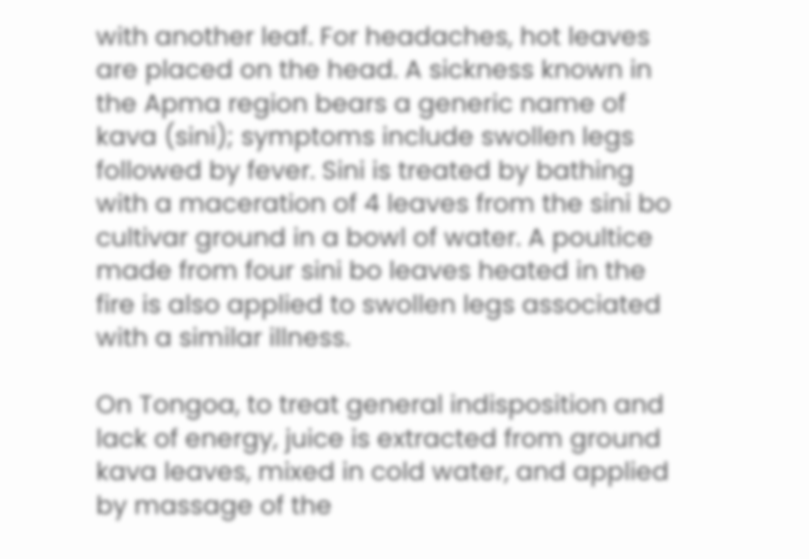with another leaf. For headaches, hot leaves are placed on the head. A sickness known in the Apma region bears a generic name of kava (sini); symptoms include swollen legs followed by fever. Sini is treated by bathing with a maceration of 4 leaves from the sini bo cultivar ground in a bowl of water. A poultice made from four sini bo leaves heated in the fire is also applied to swollen legs associated with a similar illness.

On Tongoa, to treat general indisposition and lack of energy, juice is extracted from ground kava leaves, mixed in cold water, and applied by massage of the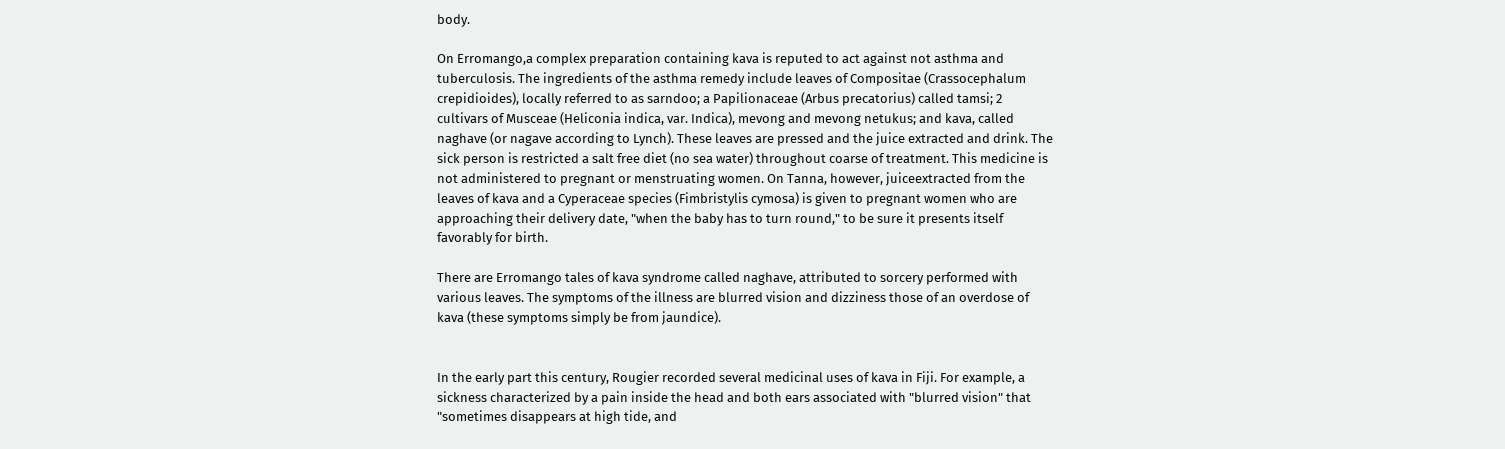body.

On Erromango,a complex preparation containing kava is reputed to act against not asthma and tuberculosis. The ingredients of the asthma remedy include leaves of Compositae (Crassocephalum crepidioides), locally referred to as sarndoo; a Papilionaceae (Arbus precatorius) called tamsi; 2 cultivars of Musceae (Heliconia indica, var. Indica), mevong and mevong netukus; and kava, called naghave (or nagave according to Lynch). These leaves are pressed and the juice extracted and drink. The sick person is restricted a salt free diet (no sea water) throughout coarse of treatment. This medicine is not administered to pregnant or menstruating women. On Tanna, however, juiceextracted from the leaves of kava and a Cyperaceae species (Fimbristylis cymosa) is given to pregnant women who are approaching their delivery date, "when the baby has to turn round," to be sure it presents itself favorably for birth.

There are Erromango tales of kava syndrome called naghave, attributed to sorcery performed with various leaves. The symptoms of the illness are blurred vision and dizziness those of an overdose of kava (these symptoms simply be from jaundice).


In the early part this century, Rougier recorded several medicinal uses of kava in Fiji. For example, a sickness characterized by a pain inside the head and both ears associated with "blurred vision" that "sometimes disappears at high tide, and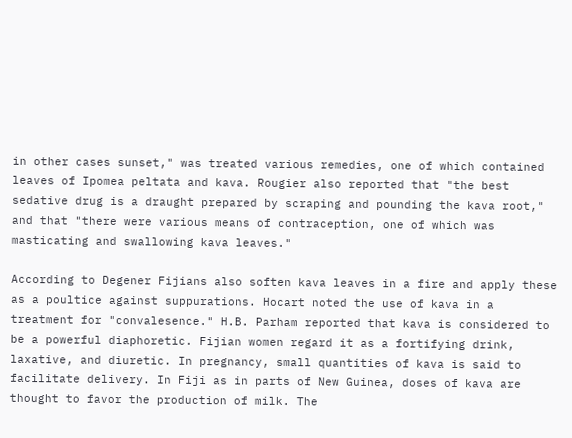in other cases sunset," was treated various remedies, one of which contained leaves of Ipomea peltata and kava. Rougier also reported that "the best sedative drug is a draught prepared by scraping and pounding the kava root," and that "there were various means of contraception, one of which was masticating and swallowing kava leaves."

According to Degener Fijians also soften kava leaves in a fire and apply these as a poultice against suppurations. Hocart noted the use of kava in a treatment for "convalesence." H.B. Parham reported that kava is considered to be a powerful diaphoretic. Fijian women regard it as a fortifying drink, laxative, and diuretic. In pregnancy, small quantities of kava is said to facilitate delivery. In Fiji as in parts of New Guinea, doses of kava are thought to favor the production of milk. The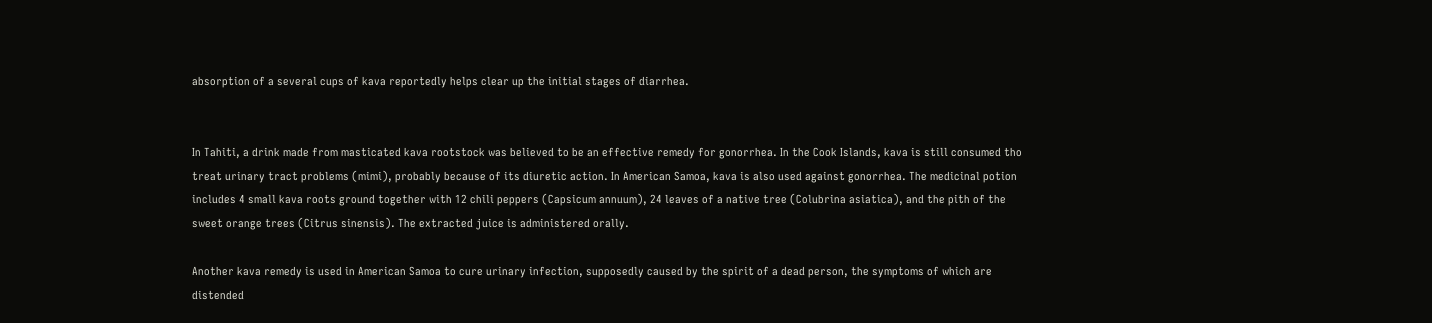absorption of a several cups of kava reportedly helps clear up the initial stages of diarrhea.


In Tahiti, a drink made from masticated kava rootstock was believed to be an effective remedy for gonorrhea. In the Cook Islands, kava is still consumed tho treat urinary tract problems (mimi), probably because of its diuretic action. In American Samoa, kava is also used against gonorrhea. The medicinal potion includes 4 small kava roots ground together with 12 chili peppers (Capsicum annuum), 24 leaves of a native tree (Colubrina asiatica), and the pith of the sweet orange trees (Citrus sinensis). The extracted juice is administered orally.

Another kava remedy is used in American Samoa to cure urinary infection, supposedly caused by the spirit of a dead person, the symptoms of which are distended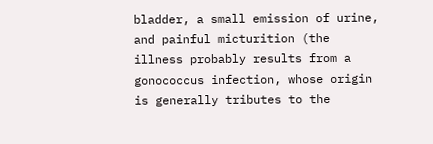bladder, a small emission of urine, and painful micturition (the illness probably results from a gonococcus infection, whose origin is generally tributes to the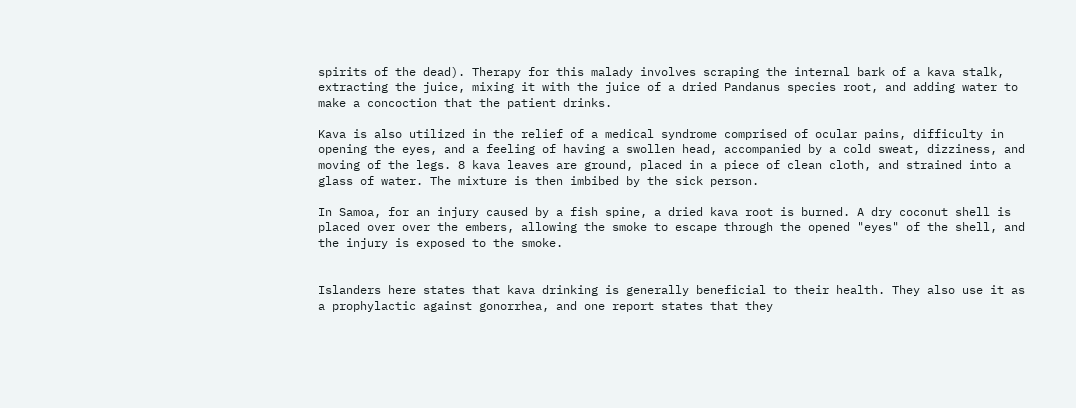spirits of the dead). Therapy for this malady involves scraping the internal bark of a kava stalk, extracting the juice, mixing it with the juice of a dried Pandanus species root, and adding water to make a concoction that the patient drinks.

Kava is also utilized in the relief of a medical syndrome comprised of ocular pains, difficulty in opening the eyes, and a feeling of having a swollen head, accompanied by a cold sweat, dizziness, and moving of the legs. 8 kava leaves are ground, placed in a piece of clean cloth, and strained into a glass of water. The mixture is then imbibed by the sick person.

In Samoa, for an injury caused by a fish spine, a dried kava root is burned. A dry coconut shell is placed over over the embers, allowing the smoke to escape through the opened "eyes" of the shell, and the injury is exposed to the smoke.


Islanders here states that kava drinking is generally beneficial to their health. They also use it as a prophylactic against gonorrhea, and one report states that they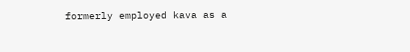formerly employed kava as a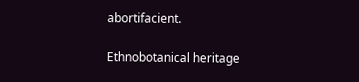abortifacient.

Ethnobotanical heritage